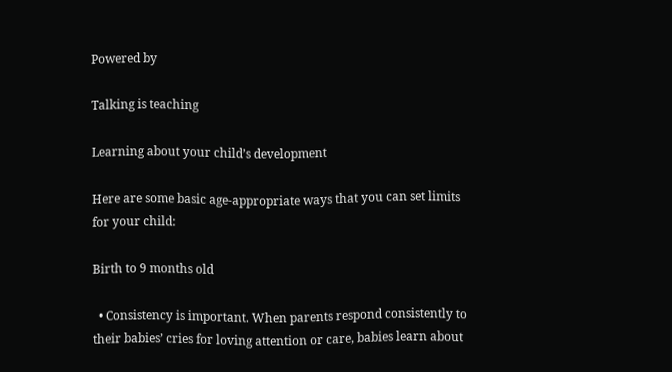Powered by

Talking is teaching

Learning about your child’s development

Here are some basic age-appropriate ways that you can set limits for your child:

Birth to 9 months old

  • Consistency is important. When parents respond consistently to their babies’ cries for loving attention or care, babies learn about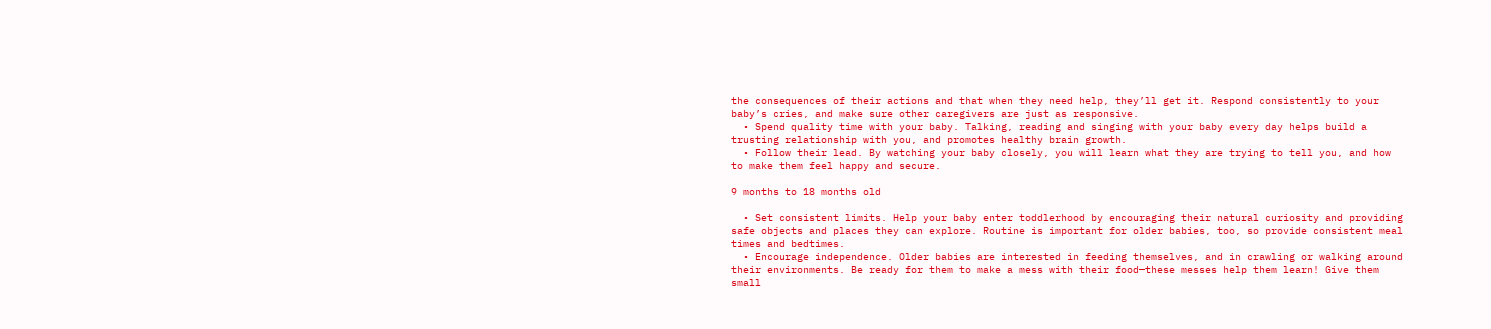the consequences of their actions and that when they need help, they’ll get it. Respond consistently to your baby’s cries, and make sure other caregivers are just as responsive.
  • Spend quality time with your baby. Talking, reading and singing with your baby every day helps build a trusting relationship with you, and promotes healthy brain growth.
  • Follow their lead. By watching your baby closely, you will learn what they are trying to tell you, and how to make them feel happy and secure.

9 months to 18 months old

  • Set consistent limits. Help your baby enter toddlerhood by encouraging their natural curiosity and providing safe objects and places they can explore. Routine is important for older babies, too, so provide consistent meal times and bedtimes.
  • Encourage independence. Older babies are interested in feeding themselves, and in crawling or walking around their environments. Be ready for them to make a mess with their food—these messes help them learn! Give them small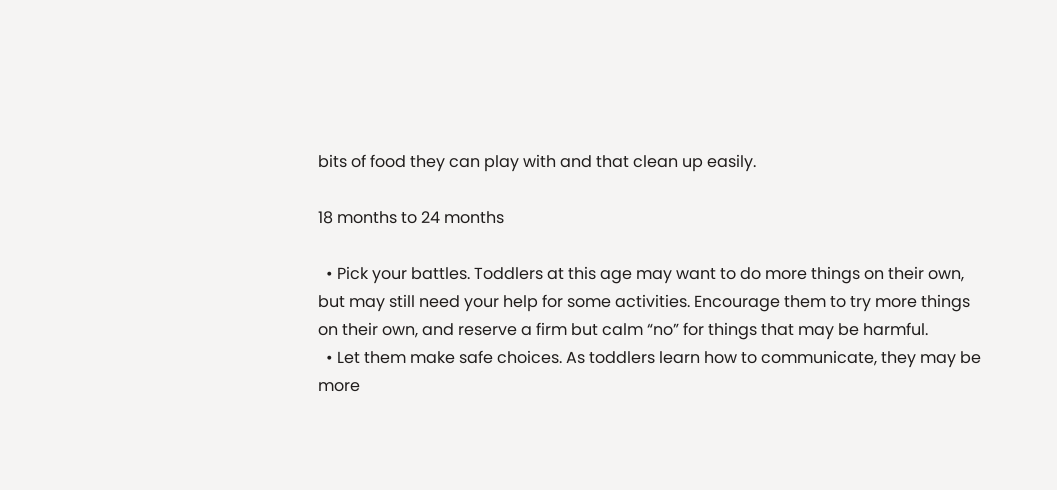bits of food they can play with and that clean up easily.

18 months to 24 months

  • Pick your battles. Toddlers at this age may want to do more things on their own, but may still need your help for some activities. Encourage them to try more things on their own, and reserve a firm but calm “no” for things that may be harmful.
  • Let them make safe choices. As toddlers learn how to communicate, they may be more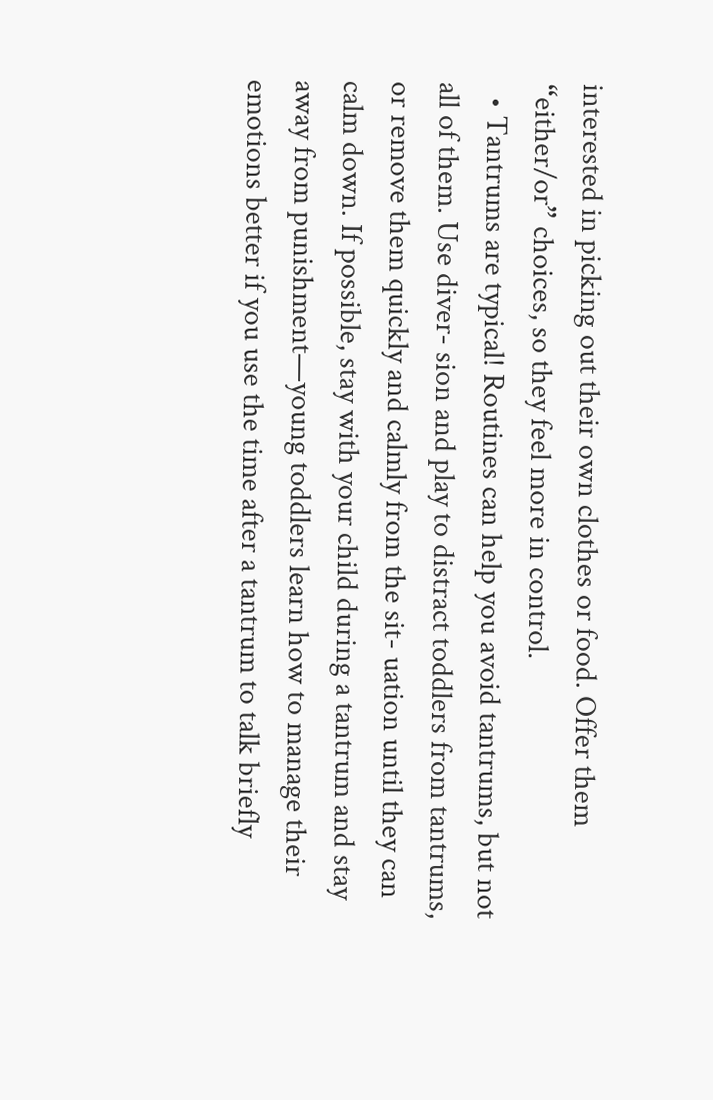interested in picking out their own clothes or food. Offer them “either/or” choices, so they feel more in control.
  • Tantrums are typical! Routines can help you avoid tantrums, but not all of them. Use diver- sion and play to distract toddlers from tantrums, or remove them quickly and calmly from the sit- uation until they can calm down. If possible, stay with your child during a tantrum and stay away from punishment—young toddlers learn how to manage their emotions better if you use the time after a tantrum to talk briefly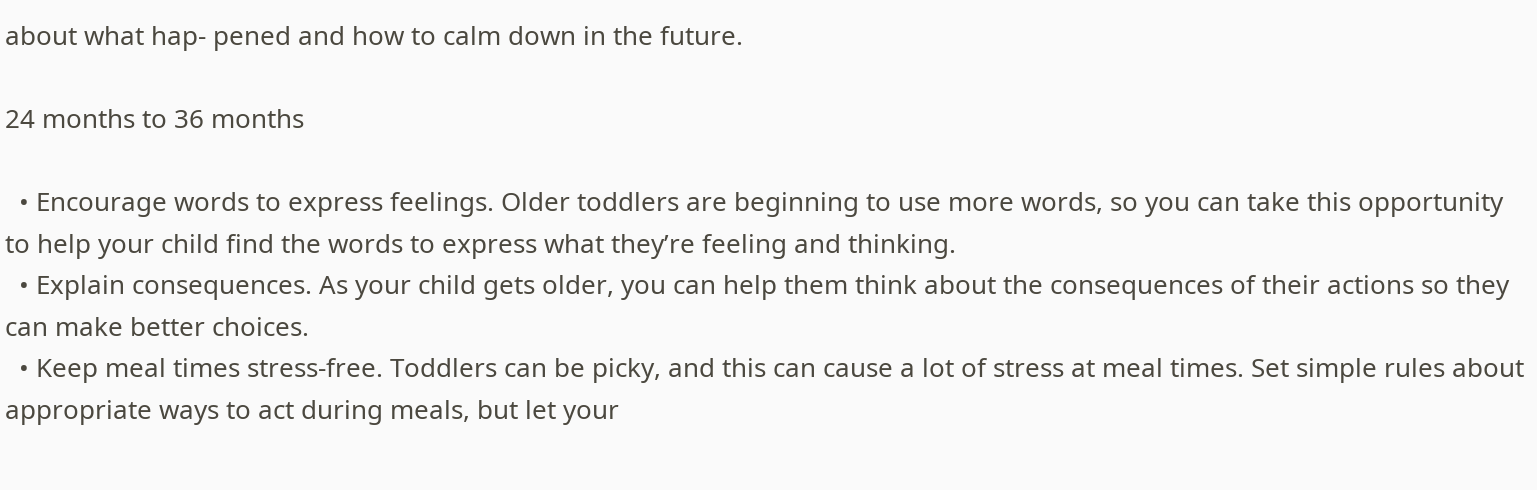about what hap- pened and how to calm down in the future.

24 months to 36 months

  • Encourage words to express feelings. Older toddlers are beginning to use more words, so you can take this opportunity to help your child find the words to express what they’re feeling and thinking.
  • Explain consequences. As your child gets older, you can help them think about the consequences of their actions so they can make better choices.
  • Keep meal times stress-free. Toddlers can be picky, and this can cause a lot of stress at meal times. Set simple rules about appropriate ways to act during meals, but let your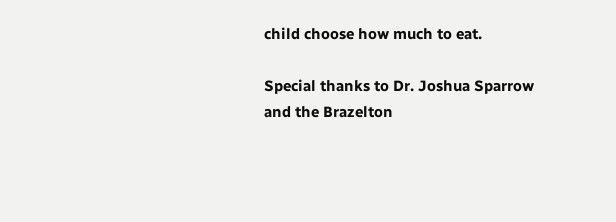child choose how much to eat.

Special thanks to Dr. Joshua Sparrow and the Brazelton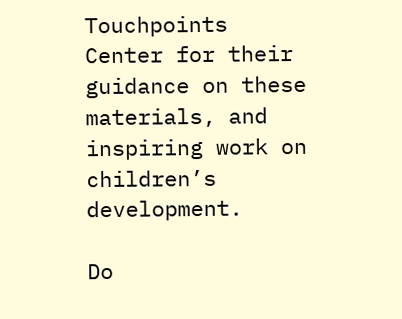Touchpoints Center for their guidance on these materials, and inspiring work on children’s development.

Do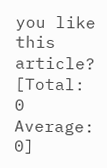you like this article?
[Total: 0 Average: 0]